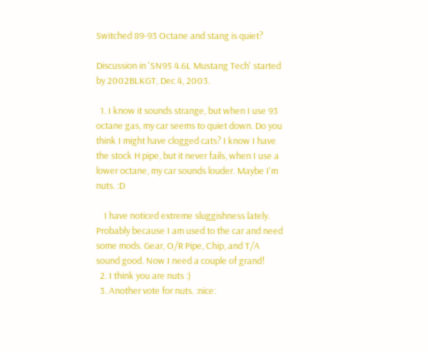Switched 89-93 Octane and stang is quiet?

Discussion in 'SN95 4.6L Mustang Tech' started by 2002BLKGT, Dec 4, 2003.

  1. I know it sounds strange, but when I use 93 octane gas, my car seems to quiet down. Do you think I might have clogged cats? I know I have the stock H pipe, but it never fails, when I use a lower octane, my car sounds louder. Maybe I'm nuts. :D

    I have noticed extreme sluggishness lately. Probably because I am used to the car and need some mods. Gear, O/R Pipe, Chip, and T/A sound good. Now I need a couple of grand!
  2. I think you are nuts :)
  3. Another vote for nuts. :nice: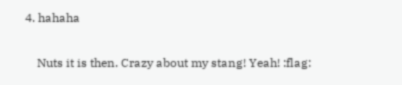4. hahaha

    Nuts it is then. Crazy about my stang! Yeah! :flag: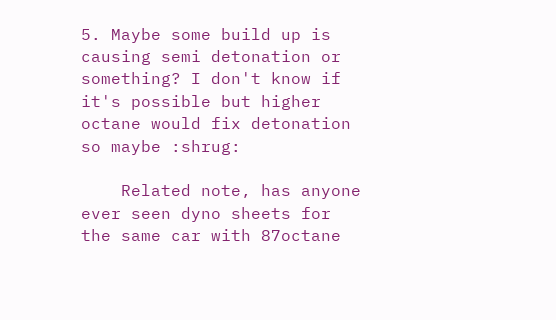5. Maybe some build up is causing semi detonation or something? I don't know if it's possible but higher octane would fix detonation so maybe :shrug:

    Related note, has anyone ever seen dyno sheets for the same car with 87octane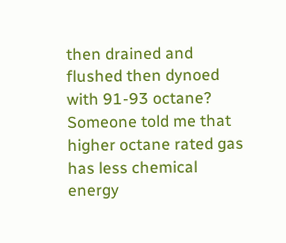then drained and flushed then dynoed with 91-93 octane? Someone told me that higher octane rated gas has less chemical energy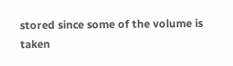stored since some of the volume is taken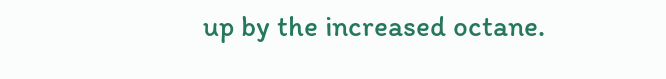up by the increased octane.